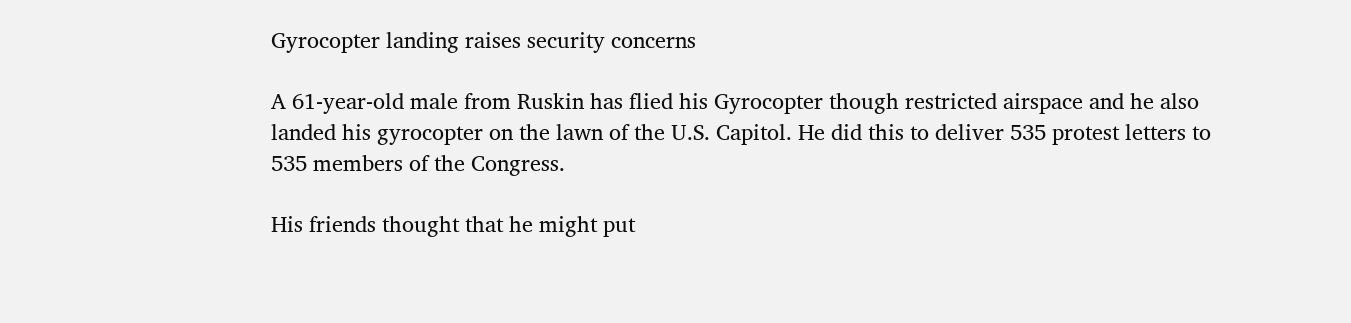Gyrocopter landing raises security concerns

A 61-year-old male from Ruskin has flied his Gyrocopter though restricted airspace and he also landed his gyrocopter on the lawn of the U.S. Capitol. He did this to deliver 535 protest letters to 535 members of the Congress.

His friends thought that he might put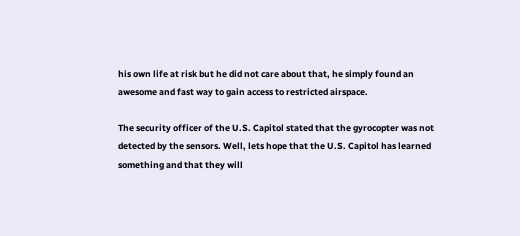his own life at risk but he did not care about that, he simply found an awesome and fast way to gain access to restricted airspace.

The security officer of the U.S. Capitol stated that the gyrocopter was not detected by the sensors. Well, lets hope that the U.S. Capitol has learned something and that they will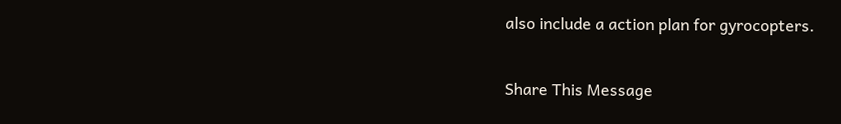also include a action plan for gyrocopters.

Share This Message